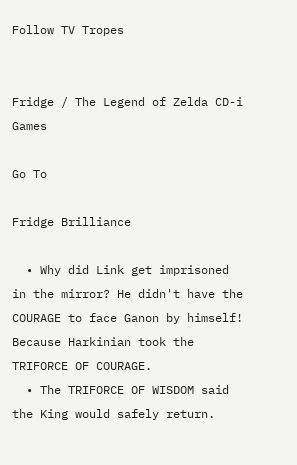Follow TV Tropes


Fridge / The Legend of Zelda CD-i Games

Go To

Fridge Brilliance

  • Why did Link get imprisoned in the mirror? He didn't have the COURAGE to face Ganon by himself! Because Harkinian took the TRIFORCE OF COURAGE.
  • The TRIFORCE OF WISDOM said the King would safely return.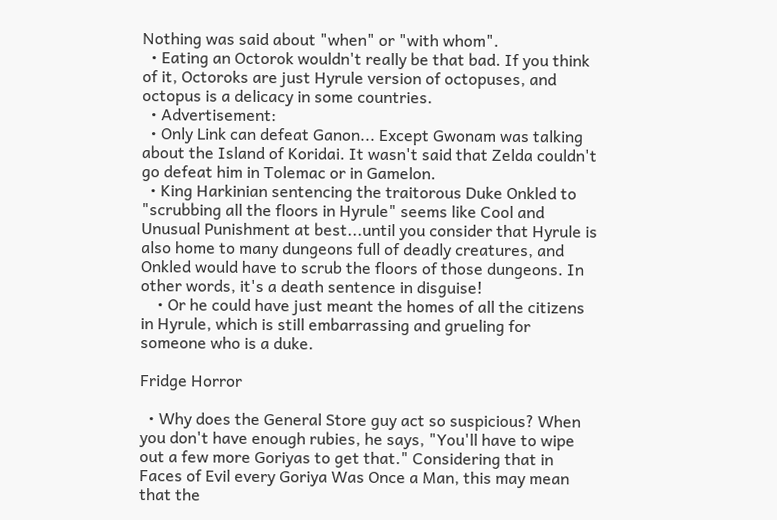Nothing was said about "when" or "with whom".
  • Eating an Octorok wouldn't really be that bad. If you think of it, Octoroks are just Hyrule version of octopuses, and octopus is a delicacy in some countries.
  • Advertisement:
  • Only Link can defeat Ganon... Except Gwonam was talking about the Island of Koridai. It wasn't said that Zelda couldn't go defeat him in Tolemac or in Gamelon.
  • King Harkinian sentencing the traitorous Duke Onkled to "scrubbing all the floors in Hyrule" seems like Cool and Unusual Punishment at best...until you consider that Hyrule is also home to many dungeons full of deadly creatures, and Onkled would have to scrub the floors of those dungeons. In other words, it's a death sentence in disguise!
    • Or he could have just meant the homes of all the citizens in Hyrule, which is still embarrassing and grueling for someone who is a duke.

Fridge Horror

  • Why does the General Store guy act so suspicious? When you don't have enough rubies, he says, "You'll have to wipe out a few more Goriyas to get that." Considering that in Faces of Evil every Goriya Was Once a Man, this may mean that the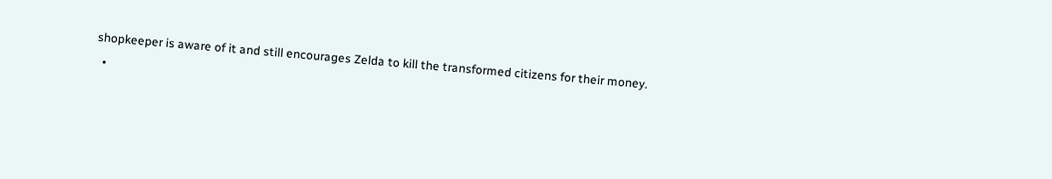shopkeeper is aware of it and still encourages Zelda to kill the transformed citizens for their money.
  •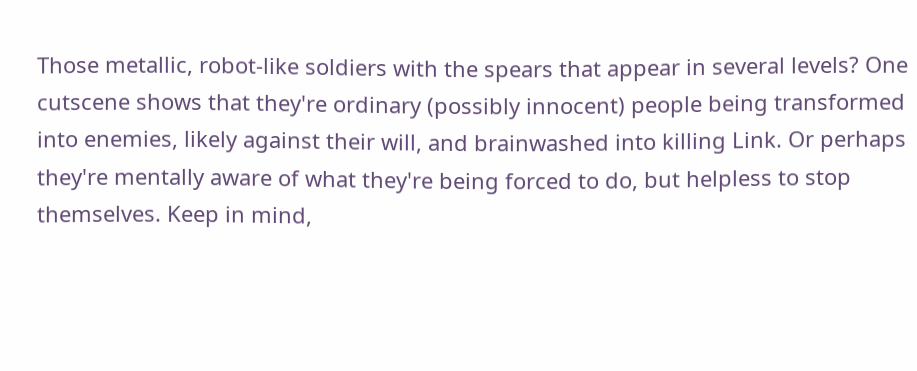Those metallic, robot-like soldiers with the spears that appear in several levels? One cutscene shows that they're ordinary (possibly innocent) people being transformed into enemies, likely against their will, and brainwashed into killing Link. Or perhaps they're mentally aware of what they're being forced to do, but helpless to stop themselves. Keep in mind,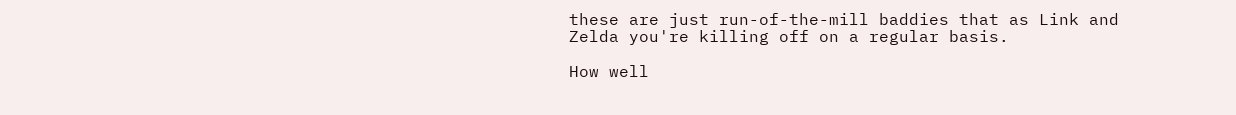these are just run-of-the-mill baddies that as Link and Zelda you're killing off on a regular basis.

How well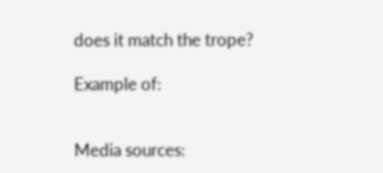does it match the trope?

Example of:


Media sources: